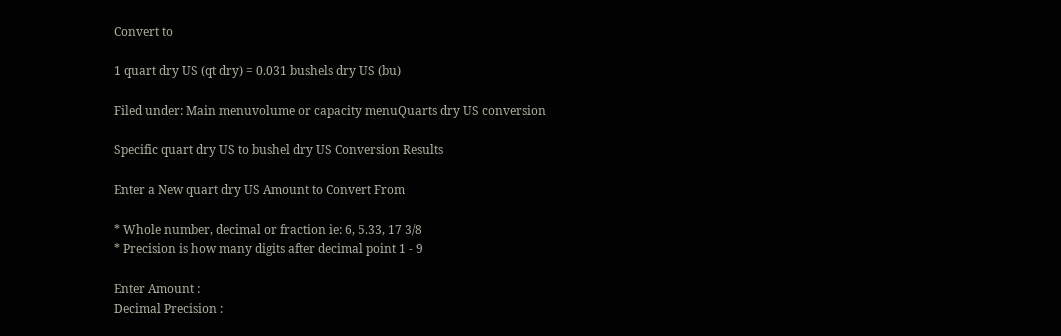Convert to

1 quart dry US (qt dry) = 0.031 bushels dry US (bu)

Filed under: Main menuvolume or capacity menuQuarts dry US conversion

Specific quart dry US to bushel dry US Conversion Results

Enter a New quart dry US Amount to Convert From

* Whole number, decimal or fraction ie: 6, 5.33, 17 3/8
* Precision is how many digits after decimal point 1 - 9

Enter Amount :
Decimal Precision :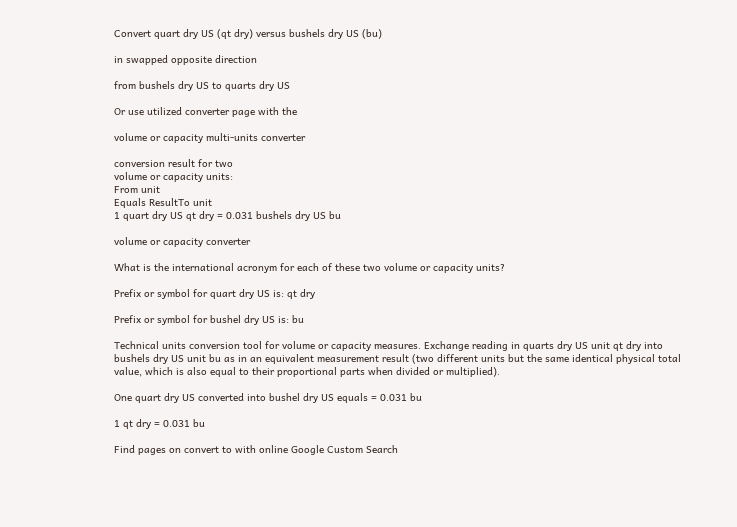Convert quart dry US (qt dry) versus bushels dry US (bu)

in swapped opposite direction

from bushels dry US to quarts dry US

Or use utilized converter page with the

volume or capacity multi-units converter

conversion result for two
volume or capacity units:
From unit
Equals ResultTo unit
1 quart dry US qt dry = 0.031 bushels dry US bu

volume or capacity converter

What is the international acronym for each of these two volume or capacity units?

Prefix or symbol for quart dry US is: qt dry

Prefix or symbol for bushel dry US is: bu

Technical units conversion tool for volume or capacity measures. Exchange reading in quarts dry US unit qt dry into bushels dry US unit bu as in an equivalent measurement result (two different units but the same identical physical total value, which is also equal to their proportional parts when divided or multiplied).

One quart dry US converted into bushel dry US equals = 0.031 bu

1 qt dry = 0.031 bu

Find pages on convert to with online Google Custom Search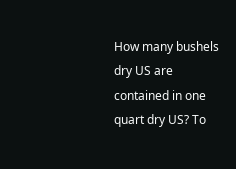How many bushels dry US are contained in one quart dry US? To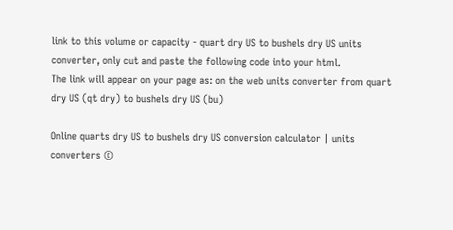link to this volume or capacity - quart dry US to bushels dry US units converter, only cut and paste the following code into your html.
The link will appear on your page as: on the web units converter from quart dry US (qt dry) to bushels dry US (bu)

Online quarts dry US to bushels dry US conversion calculator | units converters ©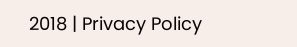2018 | Privacy Policy